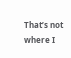That’s not where I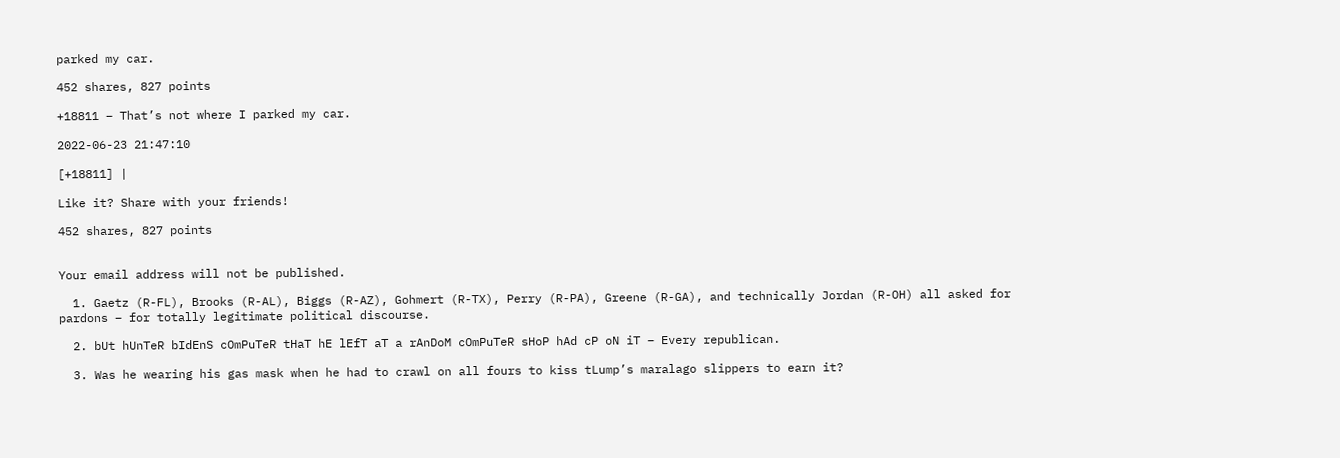parked my car.

452 shares, 827 points

+18811 – That’s not where I parked my car.

2022-06-23 21:47:10

[+18811] |

Like it? Share with your friends!

452 shares, 827 points


Your email address will not be published.

  1. Gaetz (R-FL), Brooks (R-AL), Biggs (R-AZ), Gohmert (R-TX), Perry (R-PA), Greene (R-GA), and technically Jordan (R-OH) all asked for pardons – for totally legitimate political discourse.

  2. bUt hUnTeR bIdEnS cOmPuTeR tHaT hE lEfT aT a rAnDoM cOmPuTeR sHoP hAd cP oN iT – Every republican.

  3. Was he wearing his gas mask when he had to crawl on all fours to kiss tLump’s maralago slippers to earn it?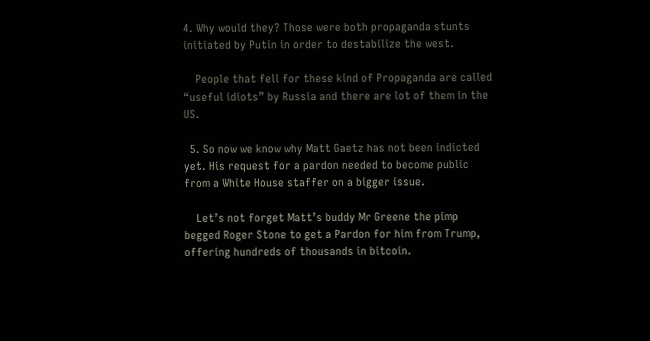4. Why would they? Those were both propaganda stunts initiated by Putin in order to destabilize the west.

    People that fell for these kind of Propaganda are called “useful idiots” by Russia and there are lot of them in the US.

  5. So now we know why Matt Gaetz has not been indicted yet. His request for a pardon needed to become public from a White House staffer on a bigger issue.

    Let’s not forget Matt’s buddy Mr Greene the pimp begged Roger Stone to get a Pardon for him from Trump, offering hundreds of thousands in bitcoin.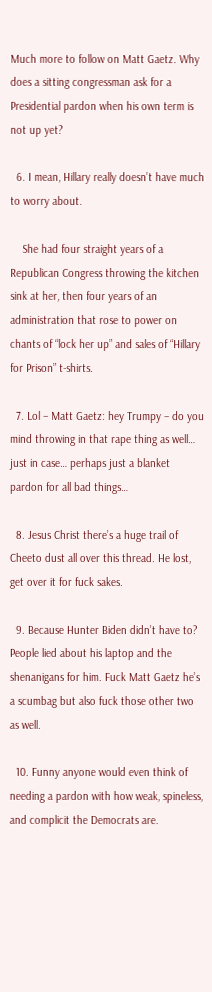Much more to follow on Matt Gaetz. Why does a sitting congressman ask for a Presidential pardon when his own term is not up yet?

  6. I mean, Hillary really doesn’t have much to worry about.

    She had four straight years of a Republican Congress throwing the kitchen sink at her, then four years of an administration that rose to power on chants of “lock her up” and sales of “Hillary for Prison” t-shirts.

  7. Lol – Matt Gaetz: hey Trumpy – do you mind throwing in that rape thing as well… just in case… perhaps just a blanket pardon for all bad things…

  8. Jesus Christ there’s a huge trail of Cheeto dust all over this thread. He lost, get over it for fuck sakes.

  9. Because Hunter Biden didn’t have to? People lied about his laptop and the shenanigans for him. Fuck Matt Gaetz he’s a scumbag but also fuck those other two as well.

  10. Funny anyone would even think of needing a pardon with how weak, spineless, and complicit the Democrats are.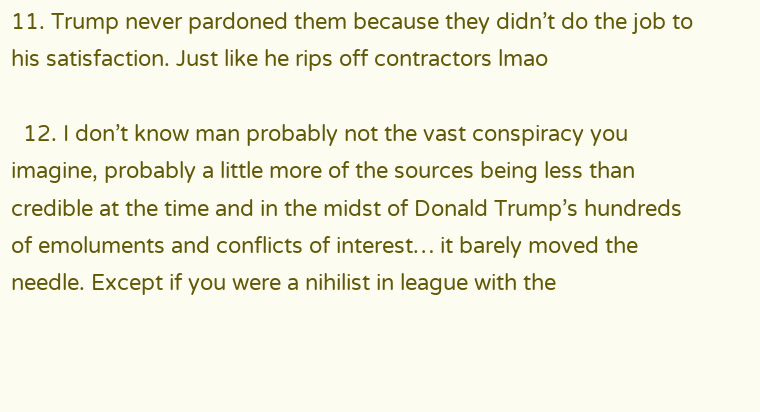11. Trump never pardoned them because they didn’t do the job to his satisfaction. Just like he rips off contractors lmao

  12. I don’t know man probably not the vast conspiracy you imagine, probably a little more of the sources being less than credible at the time and in the midst of Donald Trump’s hundreds of emoluments and conflicts of interest… it barely moved the needle. Except if you were a nihilist in league with the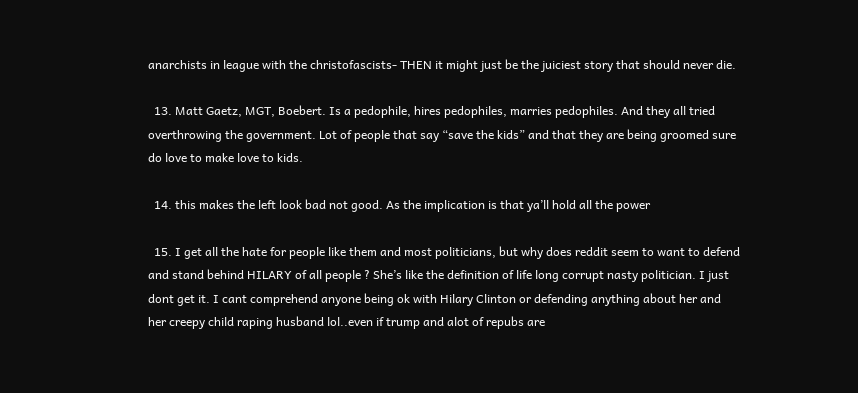anarchists in league with the christofascists- THEN it might just be the juiciest story that should never die.

  13. Matt Gaetz, MGT, Boebert. Is a pedophile, hires pedophiles, marries pedophiles. And they all tried overthrowing the government. Lot of people that say “save the kids” and that they are being groomed sure do love to make love to kids.

  14. this makes the left look bad not good. As the implication is that ya’ll hold all the power

  15. I get all the hate for people like them and most politicians, but why does reddit seem to want to defend and stand behind HILARY of all people ? She’s like the definition of life long corrupt nasty politician. I just dont get it. I cant comprehend anyone being ok with Hilary Clinton or defending anything about her and her creepy child raping husband lol..even if trump and alot of repubs are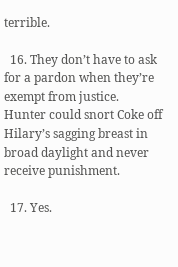terrible.

  16. They don’t have to ask for a pardon when they’re exempt from justice. Hunter could snort Coke off Hilary’s sagging breast in broad daylight and never receive punishment.

  17. Yes.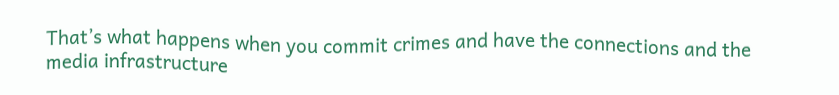That’s what happens when you commit crimes and have the connections and the media infrastructure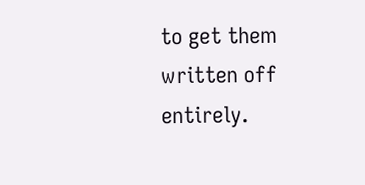to get them written off entirely.